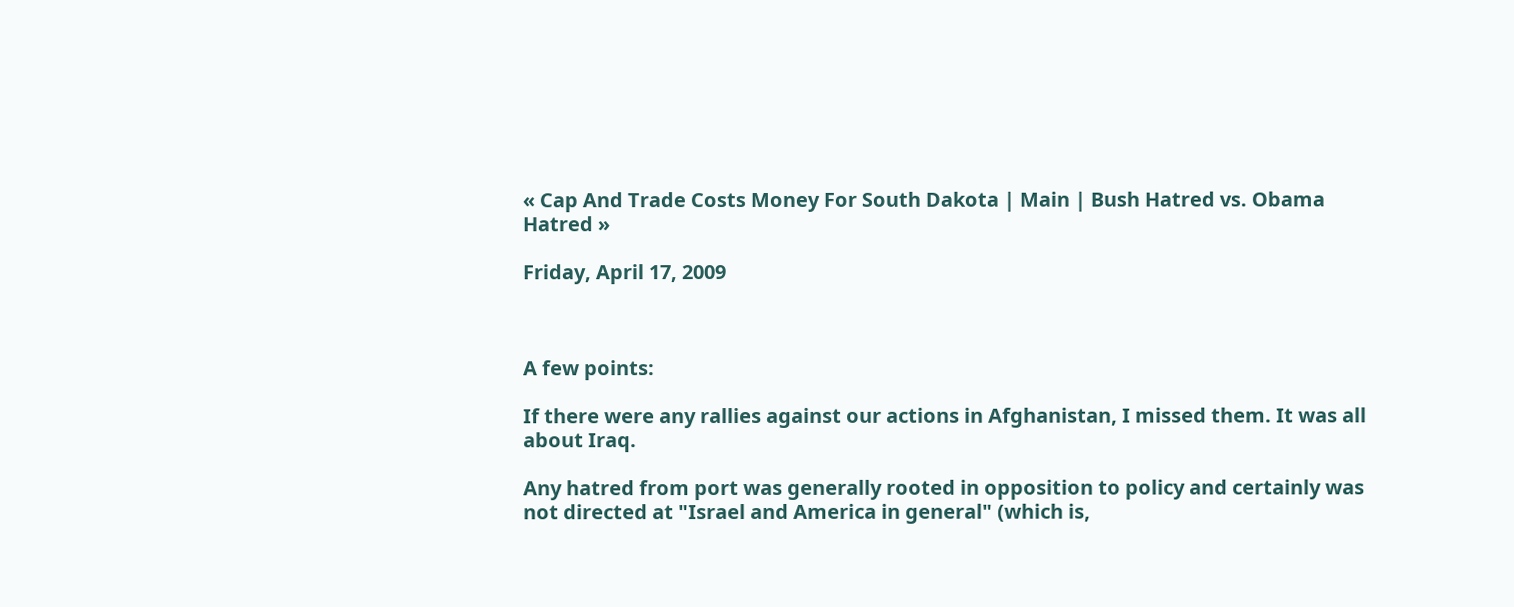« Cap And Trade Costs Money For South Dakota | Main | Bush Hatred vs. Obama Hatred »

Friday, April 17, 2009



A few points:

If there were any rallies against our actions in Afghanistan, I missed them. It was all about Iraq.

Any hatred from port was generally rooted in opposition to policy and certainly was not directed at "Israel and America in general" (which is,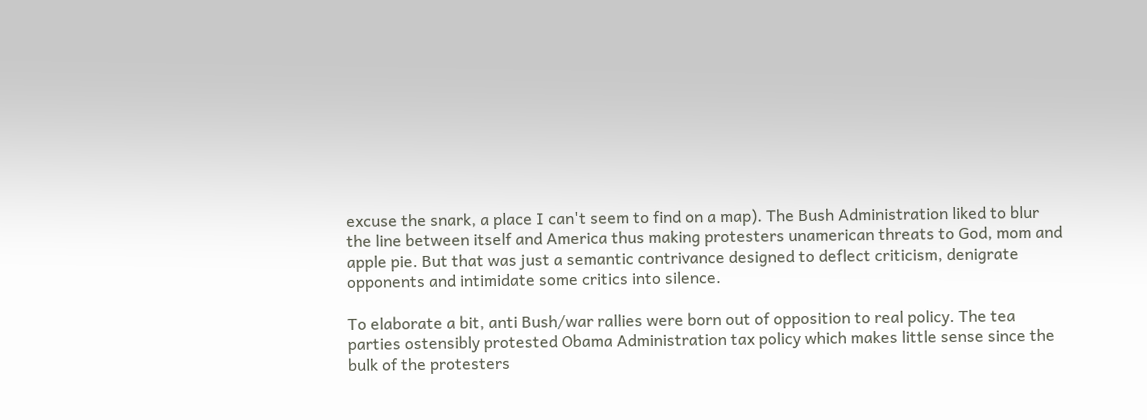excuse the snark, a place I can't seem to find on a map). The Bush Administration liked to blur the line between itself and America thus making protesters unamerican threats to God, mom and apple pie. But that was just a semantic contrivance designed to deflect criticism, denigrate opponents and intimidate some critics into silence.

To elaborate a bit, anti Bush/war rallies were born out of opposition to real policy. The tea parties ostensibly protested Obama Administration tax policy which makes little sense since the bulk of the protesters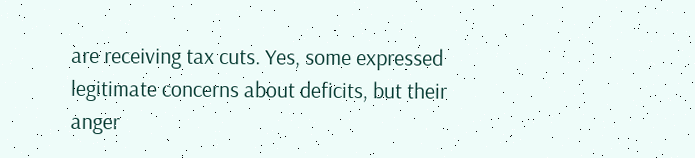are receiving tax cuts. Yes, some expressed legitimate concerns about deficits, but their anger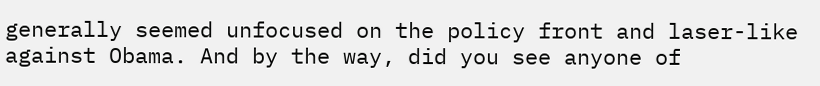generally seemed unfocused on the policy front and laser-like against Obama. And by the way, did you see anyone of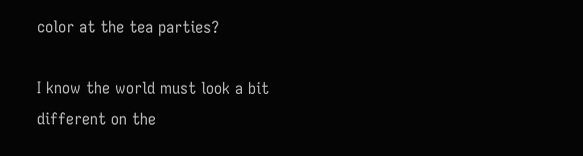color at the tea parties?

I know the world must look a bit different on the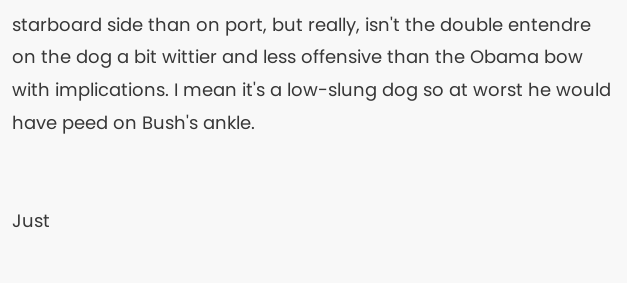starboard side than on port, but really, isn't the double entendre on the dog a bit wittier and less offensive than the Obama bow with implications. I mean it's a low-slung dog so at worst he would have peed on Bush's ankle.


Just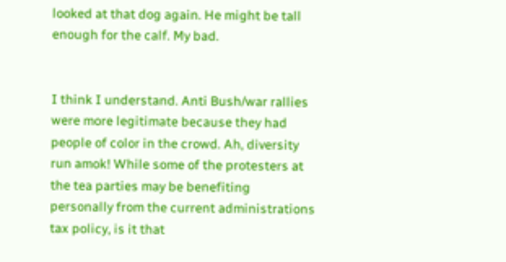looked at that dog again. He might be tall enough for the calf. My bad.


I think I understand. Anti Bush/war rallies were more legitimate because they had people of color in the crowd. Ah, diversity run amok! While some of the protesters at the tea parties may be benefiting personally from the current administrations tax policy, is it that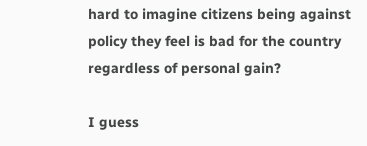hard to imagine citizens being against policy they feel is bad for the country regardless of personal gain?

I guess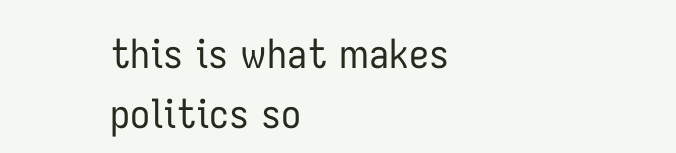this is what makes politics so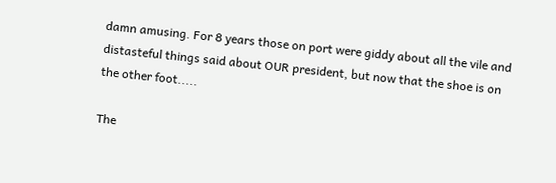damn amusing. For 8 years those on port were giddy about all the vile and distasteful things said about OUR president, but now that the shoe is on the other foot.....

The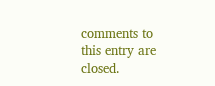comments to this entry are closed.